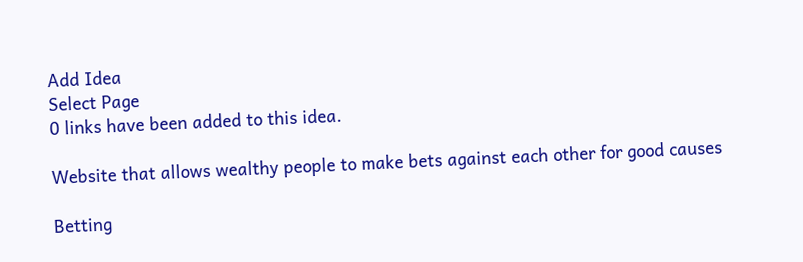Add Idea
Select Page
0 links have been added to this idea.

Website that allows wealthy people to make bets against each other for good causes

Betting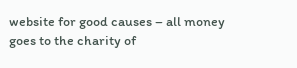website for good causes – all money goes to the charity of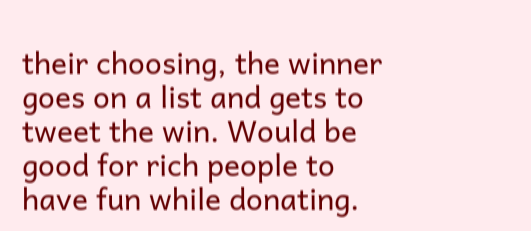their choosing, the winner goes on a list and gets to tweet the win. Would be good for rich people to have fun while donating.